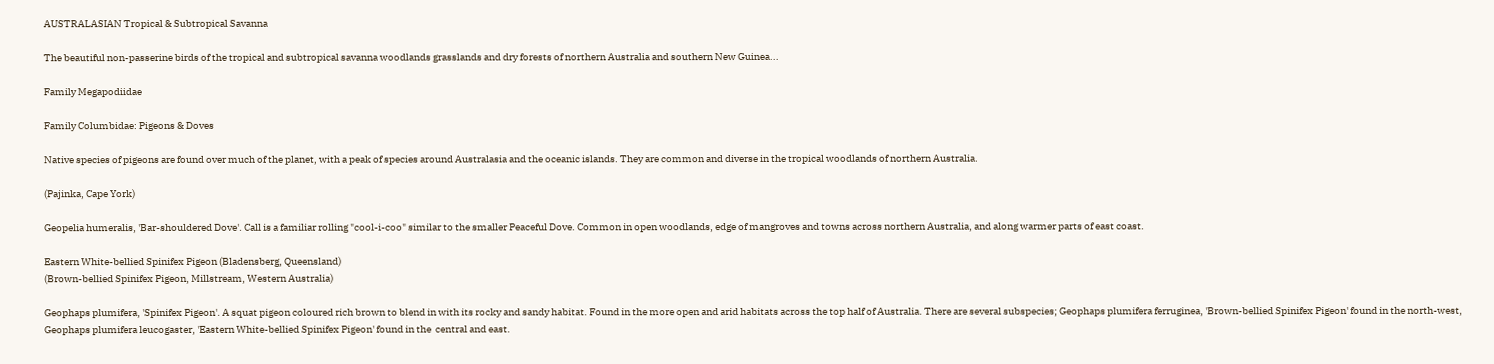AUSTRALASIAN Tropical & Subtropical Savanna

The beautiful non-passerine birds of the tropical and subtropical savanna woodlands grasslands and dry forests of northern Australia and southern New Guinea...

Family Megapodiidae

Family Columbidae: Pigeons & Doves

Native species of pigeons are found over much of the planet, with a peak of species around Australasia and the oceanic islands. They are common and diverse in the tropical woodlands of northern Australia.

(Pajinka, Cape York)

Geopelia humeralis, 'Bar-shouldered Dove'. Call is a familiar rolling "cool-i-coo" similar to the smaller Peaceful Dove. Common in open woodlands, edge of mangroves and towns across northern Australia, and along warmer parts of east coast.

Eastern White-bellied Spinifex Pigeon (Bladensberg, Queensland)
(Brown-bellied Spinifex Pigeon, Millstream, Western Australia)

Geophaps plumifera, 'Spinifex Pigeon'. A squat pigeon coloured rich brown to blend in with its rocky and sandy habitat. Found in the more open and arid habitats across the top half of Australia. There are several subspecies; Geophaps plumifera ferruginea, 'Brown-bellied Spinifex Pigeon' found in the north-west, Geophaps plumifera leucogaster, 'Eastern White-bellied Spinifex Pigeon' found in the  central and east.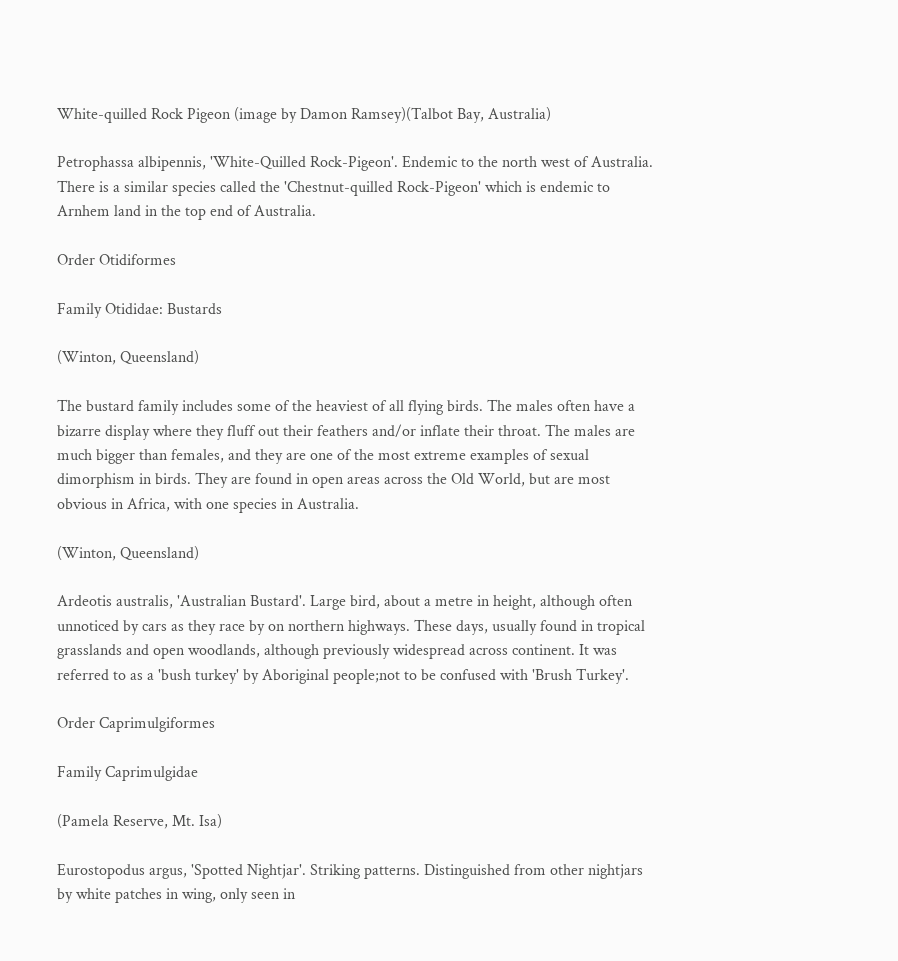White-quilled Rock Pigeon (image by Damon Ramsey)(Talbot Bay, Australia)

Petrophassa albipennis, 'White-Quilled Rock-Pigeon'. Endemic to the north west of Australia. There is a similar species called the 'Chestnut-quilled Rock-Pigeon' which is endemic to Arnhem land in the top end of Australia.

Order Otidiformes

Family Otididae: Bustards

(Winton, Queensland)

The bustard family includes some of the heaviest of all flying birds. The males often have a bizarre display where they fluff out their feathers and/or inflate their throat. The males are much bigger than females, and they are one of the most extreme examples of sexual dimorphism in birds. They are found in open areas across the Old World, but are most obvious in Africa, with one species in Australia.

(Winton, Queensland)

Ardeotis australis, 'Australian Bustard'. Large bird, about a metre in height, although often unnoticed by cars as they race by on northern highways. These days, usually found in tropical grasslands and open woodlands, although previously widespread across continent. It was referred to as a 'bush turkey' by Aboriginal people;not to be confused with 'Brush Turkey'.

Order Caprimulgiformes

Family Caprimulgidae

(Pamela Reserve, Mt. Isa)

Eurostopodus argus, 'Spotted Nightjar'. Striking patterns. Distinguished from other nightjars by white patches in wing, only seen in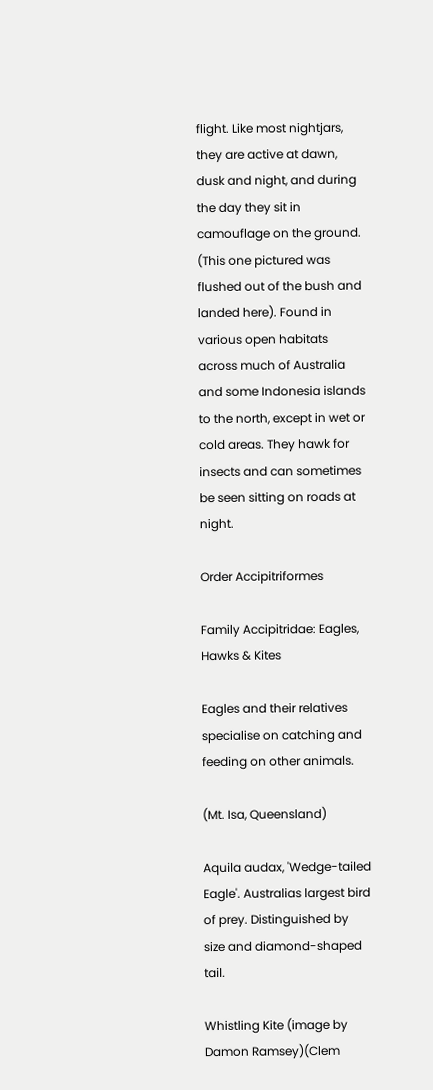flight. Like most nightjars, they are active at dawn, dusk and night, and during the day they sit in camouflage on the ground. (This one pictured was flushed out of the bush and landed here). Found in various open habitats across much of Australia and some Indonesia islands to the north, except in wet or cold areas. They hawk for insects and can sometimes be seen sitting on roads at night.

Order Accipitriformes

Family Accipitridae: Eagles, Hawks & Kites

Eagles and their relatives specialise on catching and feeding on other animals.

(Mt. Isa, Queensland)

Aquila audax, 'Wedge-tailed Eagle'. Australias largest bird of prey. Distinguished by size and diamond-shaped tail.

Whistling Kite (image by Damon Ramsey)(Clem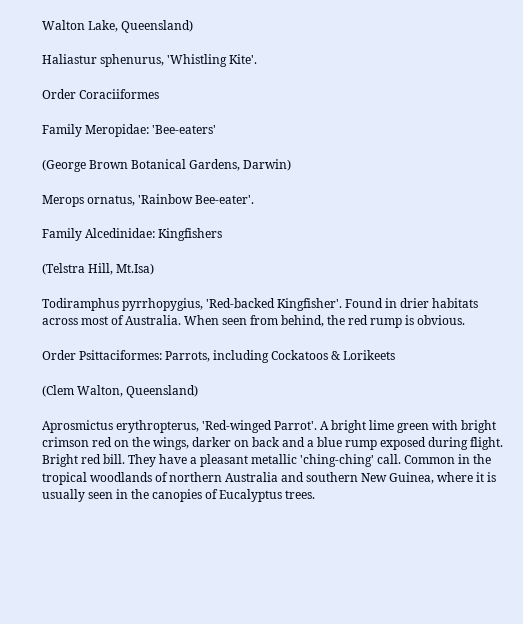Walton Lake, Queensland)

Haliastur sphenurus, 'Whistling Kite'.

Order Coraciiformes

Family Meropidae: 'Bee-eaters'

(George Brown Botanical Gardens, Darwin)

Merops ornatus, 'Rainbow Bee-eater'.

Family Alcedinidae: Kingfishers

(Telstra Hill, Mt.Isa)

Todiramphus pyrrhopygius, 'Red-backed Kingfisher'. Found in drier habitats across most of Australia. When seen from behind, the red rump is obvious.

Order Psittaciformes: Parrots, including Cockatoos & Lorikeets

(Clem Walton, Queensland)

Aprosmictus erythropterus, 'Red-winged Parrot'. A bright lime green with bright crimson red on the wings, darker on back and a blue rump exposed during flight. Bright red bill. They have a pleasant metallic 'ching-ching' call. Common in the tropical woodlands of northern Australia and southern New Guinea, where it is usually seen in the canopies of Eucalyptus trees.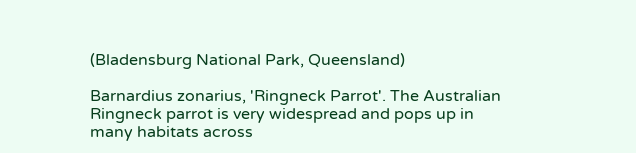(Bladensburg National Park, Queensland)

Barnardius zonarius, 'Ringneck Parrot'. The Australian Ringneck parrot is very widespread and pops up in many habitats across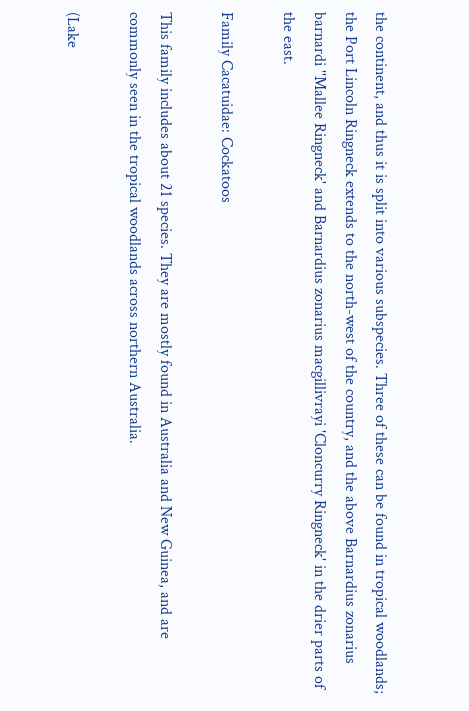the continent, and thus it is split into various subspecies. Three of these can be found in tropical woodlands; the Port Lincoln Ringneck extends to the north-west of the country, and the above Barnardius zonarius barnardi ''Mallee Ringneck' and Barnardius zonarius macgillivrayi 'Cloncurry Ringneck' in the drier parts of the east.

Family Cacatuidae: Cockatoos

This family includes about 21 species. They are mostly found in Australia and New Guinea, and are commonly seen in the tropical woodlands across northern Australia.

(Lake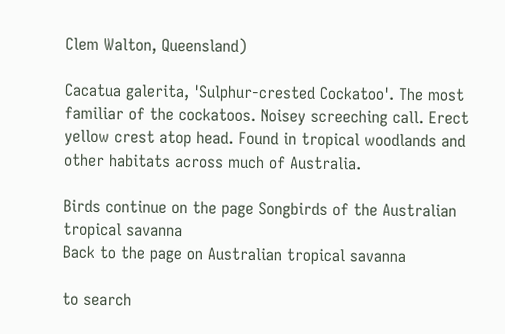Clem Walton, Queensland)

Cacatua galerita, 'Sulphur-crested Cockatoo'. The most familiar of the cockatoos. Noisey screeching call. Erect yellow crest atop head. Found in tropical woodlands and other habitats across much of Australia.

Birds continue on the page Songbirds of the Australian tropical savanna
Back to the page on Australian tropical savanna

to search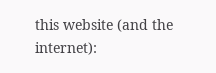this website (and the internet):